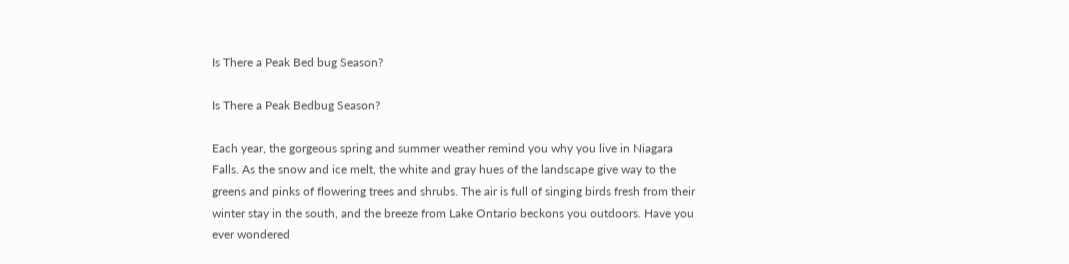Is There a Peak Bed bug Season?

Is There a Peak Bedbug Season?

Each year, the gorgeous spring and summer weather remind you why you live in Niagara Falls. As the snow and ice melt, the white and gray hues of the landscape give way to the greens and pinks of flowering trees and shrubs. The air is full of singing birds fresh from their winter stay in the south, and the breeze from Lake Ontario beckons you outdoors. Have you ever wondered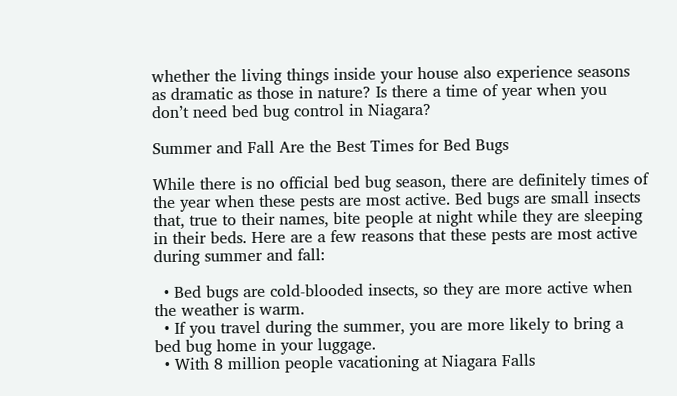whether the living things inside your house also experience seasons as dramatic as those in nature? Is there a time of year when you don’t need bed bug control in Niagara?

Summer and Fall Are the Best Times for Bed Bugs

While there is no official bed bug season, there are definitely times of the year when these pests are most active. Bed bugs are small insects that, true to their names, bite people at night while they are sleeping in their beds. Here are a few reasons that these pests are most active during summer and fall:

  • Bed bugs are cold-blooded insects, so they are more active when the weather is warm.
  • If you travel during the summer, you are more likely to bring a bed bug home in your luggage.
  • With 8 million people vacationing at Niagara Falls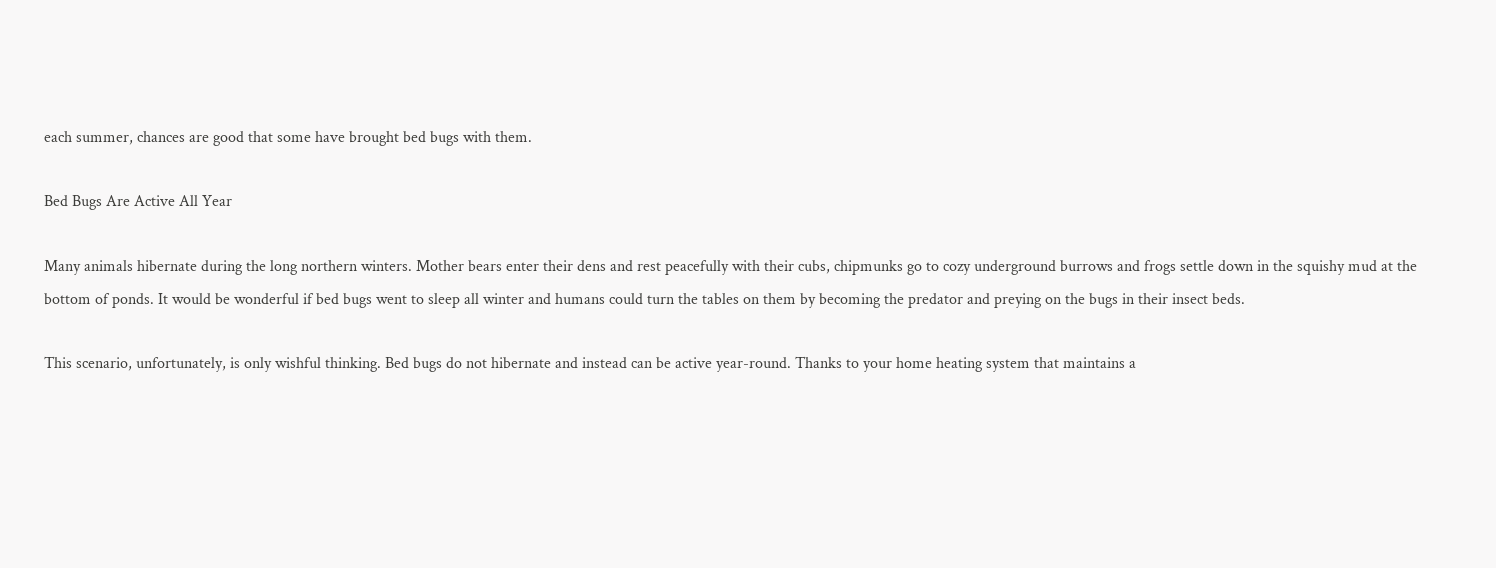each summer, chances are good that some have brought bed bugs with them.

Bed Bugs Are Active All Year

Many animals hibernate during the long northern winters. Mother bears enter their dens and rest peacefully with their cubs, chipmunks go to cozy underground burrows and frogs settle down in the squishy mud at the bottom of ponds. It would be wonderful if bed bugs went to sleep all winter and humans could turn the tables on them by becoming the predator and preying on the bugs in their insect beds.

This scenario, unfortunately, is only wishful thinking. Bed bugs do not hibernate and instead can be active year-round. Thanks to your home heating system that maintains a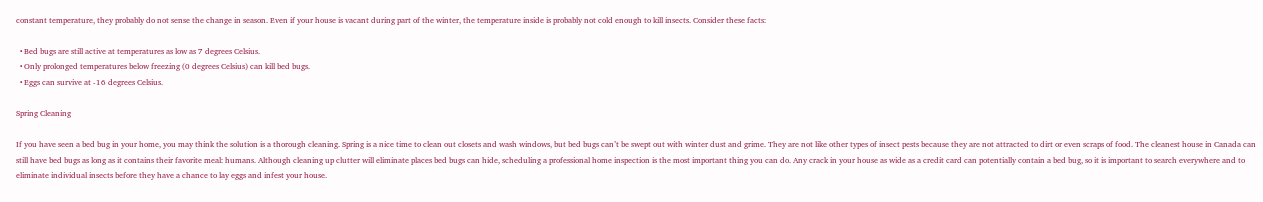constant temperature, they probably do not sense the change in season. Even if your house is vacant during part of the winter, the temperature inside is probably not cold enough to kill insects. Consider these facts:

  • Bed bugs are still active at temperatures as low as 7 degrees Celsius.
  • Only prolonged temperatures below freezing (0 degrees Celsius) can kill bed bugs.
  • Eggs can survive at -16 degrees Celsius.

Spring Cleaning

If you have seen a bed bug in your home, you may think the solution is a thorough cleaning. Spring is a nice time to clean out closets and wash windows, but bed bugs can’t be swept out with winter dust and grime. They are not like other types of insect pests because they are not attracted to dirt or even scraps of food. The cleanest house in Canada can still have bed bugs as long as it contains their favorite meal: humans. Although cleaning up clutter will eliminate places bed bugs can hide, scheduling a professional home inspection is the most important thing you can do. Any crack in your house as wide as a credit card can potentially contain a bed bug, so it is important to search everywhere and to eliminate individual insects before they have a chance to lay eggs and infest your house.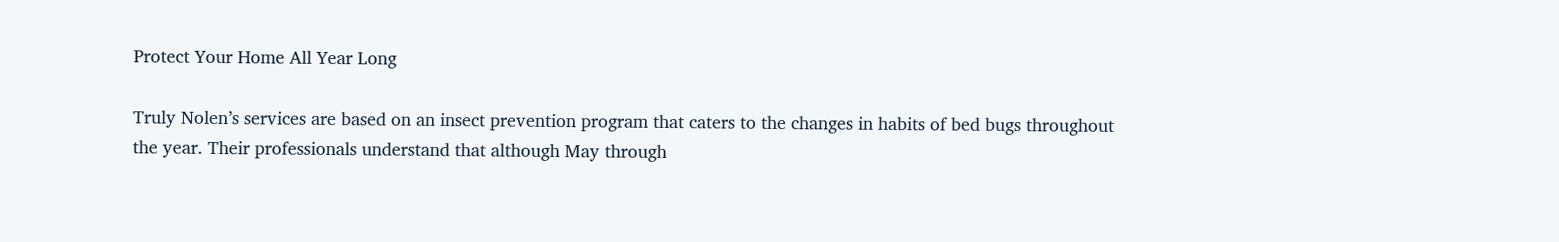Protect Your Home All Year Long

Truly Nolen’s services are based on an insect prevention program that caters to the changes in habits of bed bugs throughout the year. Their professionals understand that although May through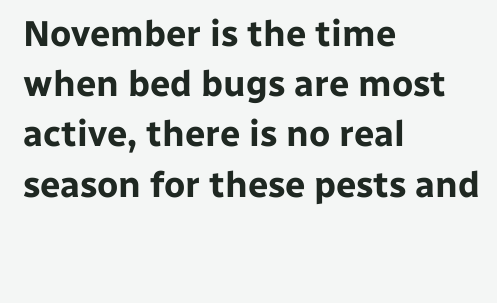November is the time when bed bugs are most active, there is no real season for these pests and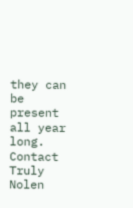they can be present all year long. Contact Truly Nolen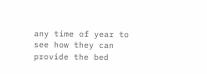any time of year to see how they can provide the bed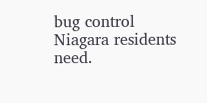bug control Niagara residents need.